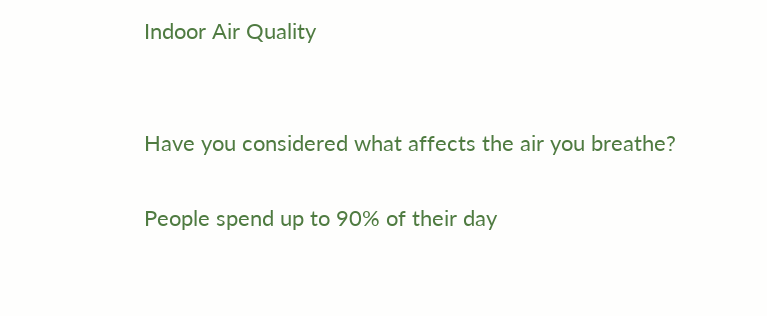Indoor Air Quality


Have you considered what affects the air you breathe?

People spend up to 90% of their day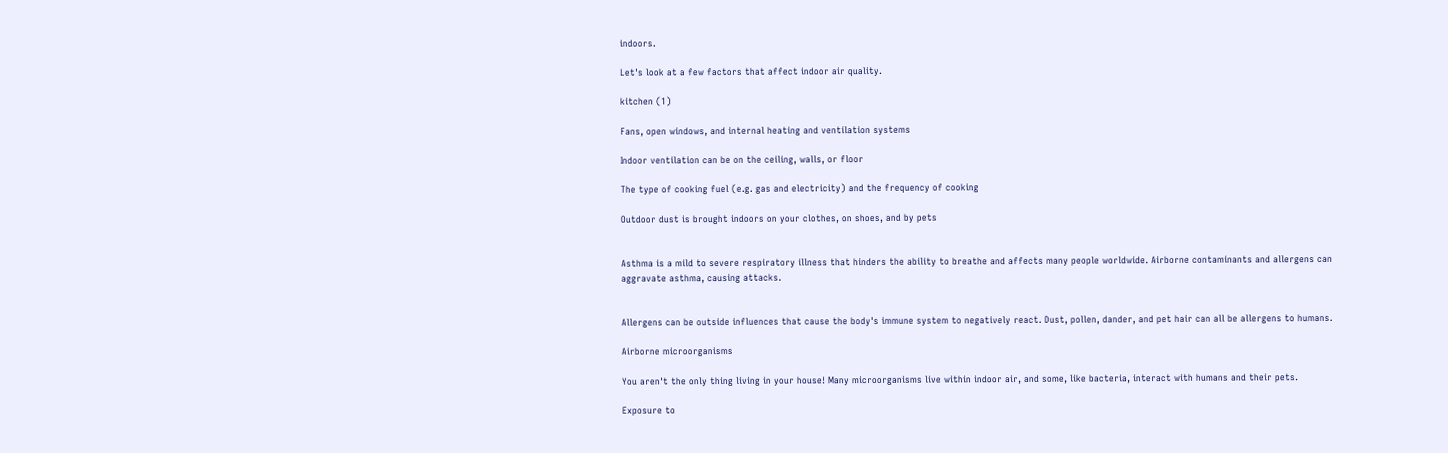indoors.

Let's look at a few factors that affect indoor air quality.

kitchen (1)

Fans, open windows, and internal heating and ventilation systems

Indoor ventilation can be on the ceiling, walls, or floor

The type of cooking fuel (e.g. gas and electricity) and the frequency of cooking

Outdoor dust is brought indoors on your clothes, on shoes, and by pets


Asthma is a mild to severe respiratory illness that hinders the ability to breathe and affects many people worldwide. Airborne contaminants and allergens can aggravate asthma, causing attacks.


Allergens can be outside influences that cause the body's immune system to negatively react. Dust, pollen, dander, and pet hair can all be allergens to humans.

Airborne microorganisms

You aren't the only thing living in your house! Many microorganisms live within indoor air, and some, like bacteria, interact with humans and their pets.

Exposure to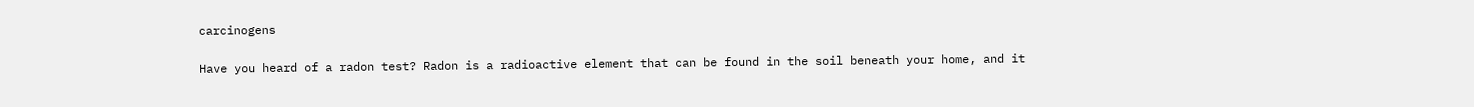carcinogens

Have you heard of a radon test? Radon is a radioactive element that can be found in the soil beneath your home, and it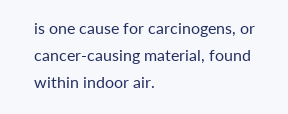is one cause for carcinogens, or cancer-causing material, found within indoor air.